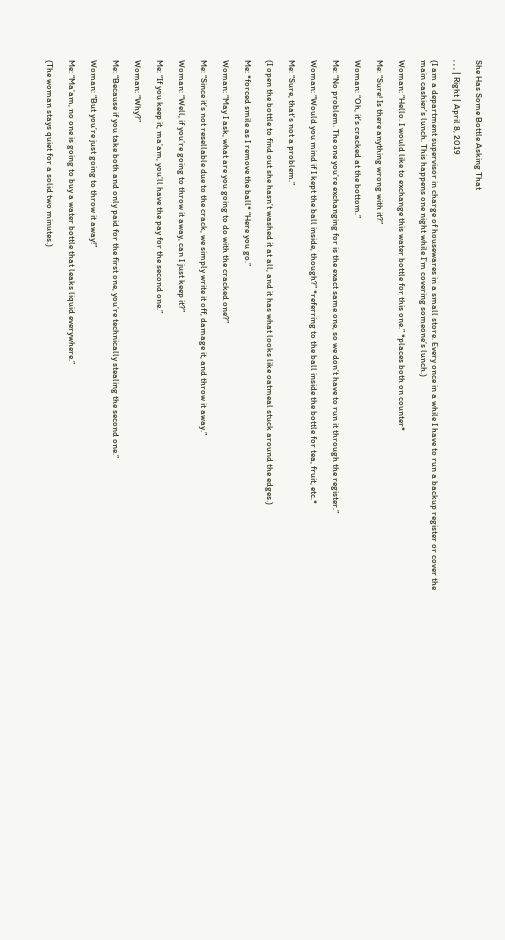She Has Some Bottle Asking That

, , , | Right | April 8, 2019

(I am a department supervisor in charge of housewares in a small store. Every once in a while I have to run a backup register or cover the main cashier’s lunch. This happens one night while I’m covering someone’s lunch.)

Woman: “Hello. I would like to exchange this water bottle for this one.” *places both on counter*

Me: “Sure! Is there anything wrong with it?”

Woman: “Oh, it’s cracked at the bottom.”

Me: “No problem. The one you’re exchanging for is the exact same one, so we don’t have to run it through the register.”

Woman: “Would you mind if I kept the ball inside, though?” *referring to the ball inside the bottle for tea, fruit, etc.*

Me: “Sure, that’s not a problem.”

(I open the bottle to find out she hasn’t washed it at all, and it has what looks like oatmeal stuck around the edges.)

Me: *forced smile as I remove the ball* “Here you go.”

Woman: “May I ask, what are you going to do with the cracked one?”

Me: “Since it’s not resellable due to the crack, we simply write it off, damage it, and throw it away.”

Woman: “Well, if you’re going to throw it away, can I just keep it?”

Me: “If you keep it, ma’am, you’ll have the pay for the second one.”

Woman: “Why?”

Me: “Because if you take both and only paid for the first one, you’re technically stealing the second one.”

Woman: “But you’re just going to throw it away!”

Me: “Ma’am, no one is going to buy a water bottle that leaks liquid everywhere.”

(The woman stays quiet for a solid two minutes.)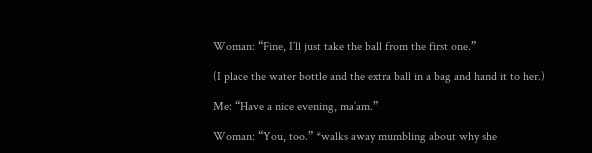Woman: “Fine, I’ll just take the ball from the first one.”

(I place the water bottle and the extra ball in a bag and hand it to her.)

Me: “Have a nice evening, ma’am.”

Woman: “You, too.” *walks away mumbling about why she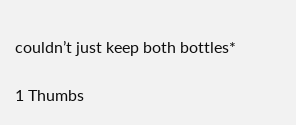couldn’t just keep both bottles*

1 Thumbs